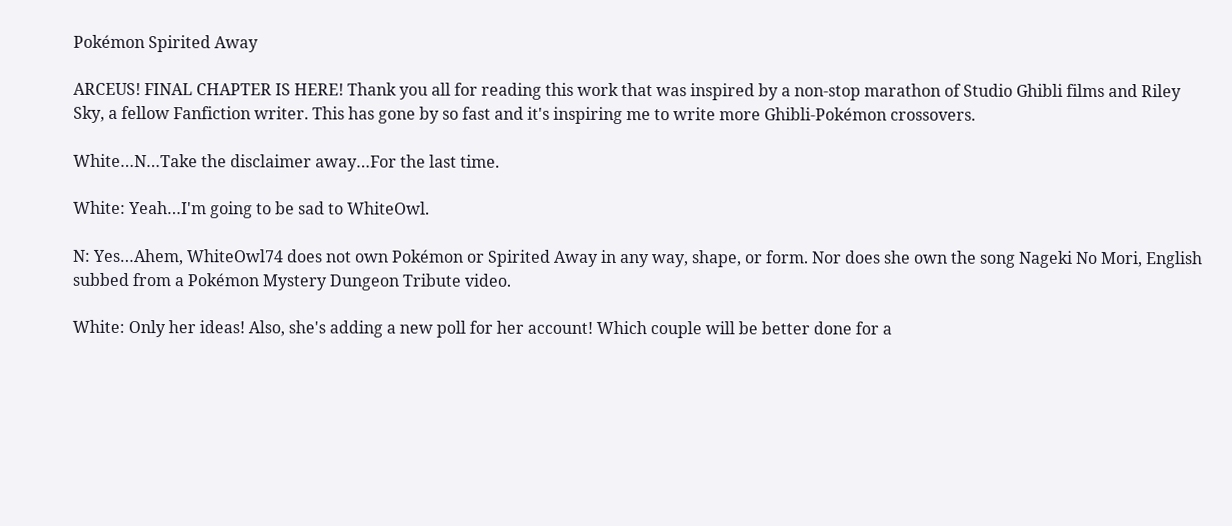Pokémon Spirited Away

ARCEUS! FINAL CHAPTER IS HERE! Thank you all for reading this work that was inspired by a non-stop marathon of Studio Ghibli films and Riley Sky, a fellow Fanfiction writer. This has gone by so fast and it's inspiring me to write more Ghibli-Pokémon crossovers.

White…N…Take the disclaimer away…For the last time.

White: Yeah…I'm going to be sad to WhiteOwl.

N: Yes…Ahem, WhiteOwl74 does not own Pokémon or Spirited Away in any way, shape, or form. Nor does she own the song Nageki No Mori, English subbed from a Pokémon Mystery Dungeon Tribute video.

White: Only her ideas! Also, she's adding a new poll for her account! Which couple will be better done for a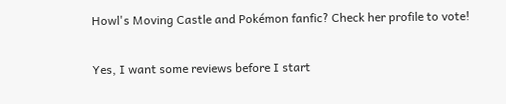Howl's Moving Castle and Pokémon fanfic? Check her profile to vote!

Yes, I want some reviews before I start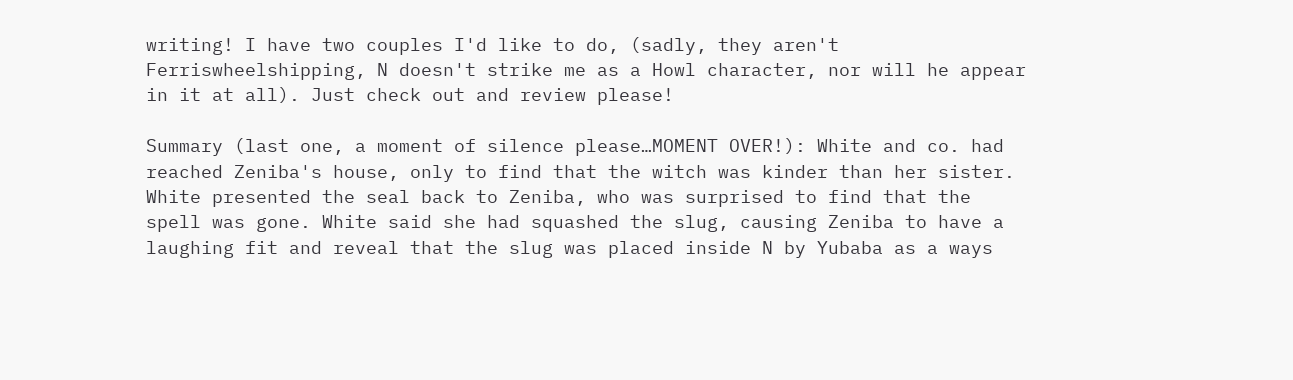writing! I have two couples I'd like to do, (sadly, they aren't Ferriswheelshipping, N doesn't strike me as a Howl character, nor will he appear in it at all). Just check out and review please!

Summary (last one, a moment of silence please…MOMENT OVER!): White and co. had reached Zeniba's house, only to find that the witch was kinder than her sister. White presented the seal back to Zeniba, who was surprised to find that the spell was gone. White said she had squashed the slug, causing Zeniba to have a laughing fit and reveal that the slug was placed inside N by Yubaba as a ways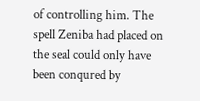of controlling him. The spell Zeniba had placed on the seal could only have been conqured by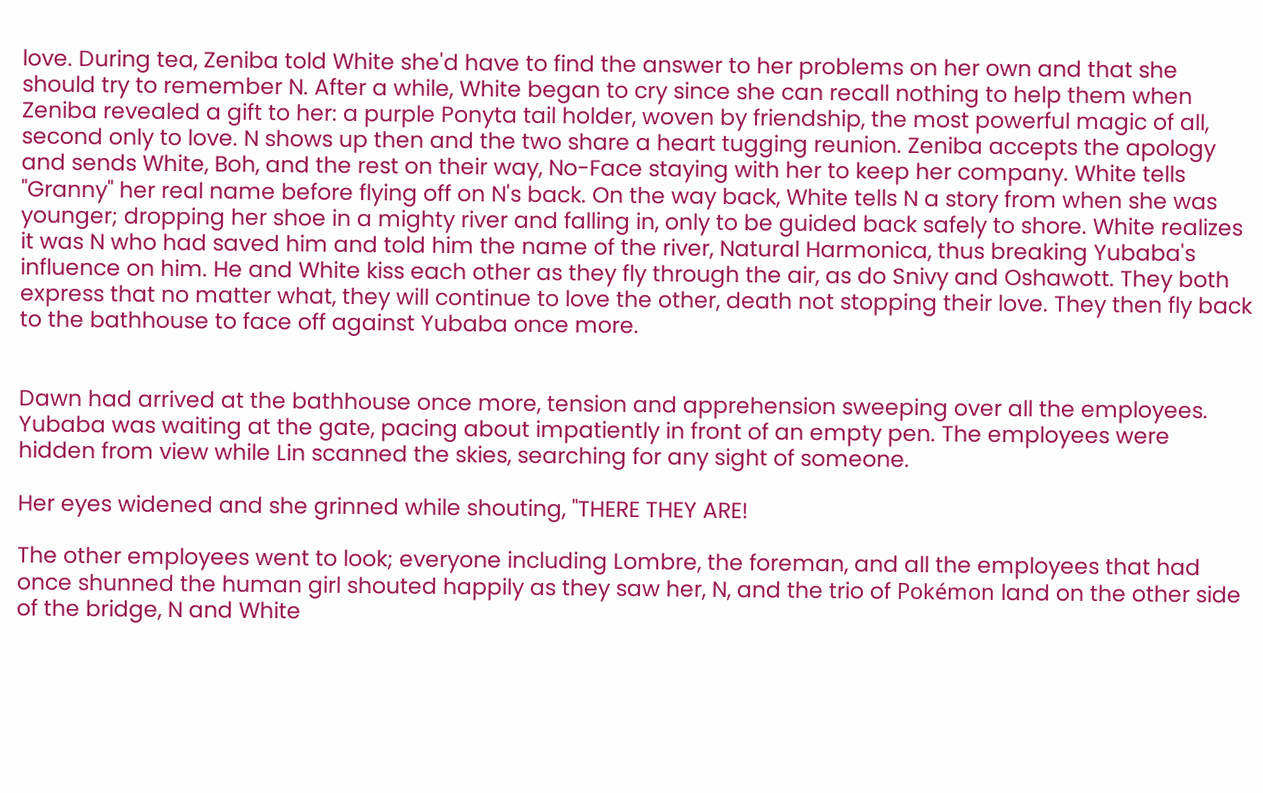love. During tea, Zeniba told White she'd have to find the answer to her problems on her own and that she should try to remember N. After a while, White began to cry since she can recall nothing to help them when Zeniba revealed a gift to her: a purple Ponyta tail holder, woven by friendship, the most powerful magic of all, second only to love. N shows up then and the two share a heart tugging reunion. Zeniba accepts the apology and sends White, Boh, and the rest on their way, No-Face staying with her to keep her company. White tells "Granny" her real name before flying off on N's back. On the way back, White tells N a story from when she was younger; dropping her shoe in a mighty river and falling in, only to be guided back safely to shore. White realizes it was N who had saved him and told him the name of the river, Natural Harmonica, thus breaking Yubaba's influence on him. He and White kiss each other as they fly through the air, as do Snivy and Oshawott. They both express that no matter what, they will continue to love the other, death not stopping their love. They then fly back to the bathhouse to face off against Yubaba once more.


Dawn had arrived at the bathhouse once more, tension and apprehension sweeping over all the employees. Yubaba was waiting at the gate, pacing about impatiently in front of an empty pen. The employees were hidden from view while Lin scanned the skies, searching for any sight of someone.

Her eyes widened and she grinned while shouting, "THERE THEY ARE!

The other employees went to look; everyone including Lombre, the foreman, and all the employees that had once shunned the human girl shouted happily as they saw her, N, and the trio of Pokémon land on the other side of the bridge, N and White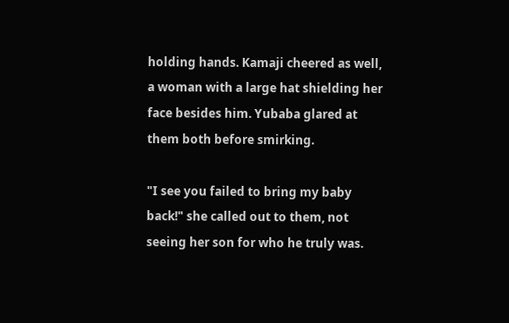holding hands. Kamaji cheered as well, a woman with a large hat shielding her face besides him. Yubaba glared at them both before smirking.

"I see you failed to bring my baby back!" she called out to them, not seeing her son for who he truly was.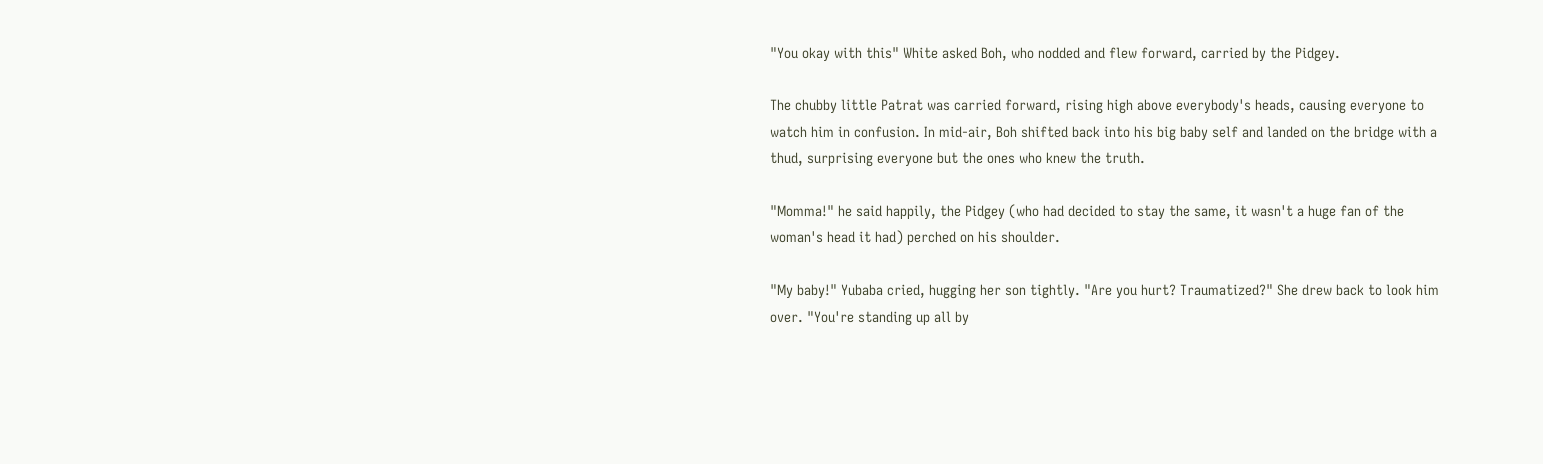"You okay with this" White asked Boh, who nodded and flew forward, carried by the Pidgey.

The chubby little Patrat was carried forward, rising high above everybody's heads, causing everyone to watch him in confusion. In mid-air, Boh shifted back into his big baby self and landed on the bridge with a thud, surprising everyone but the ones who knew the truth.

"Momma!" he said happily, the Pidgey (who had decided to stay the same, it wasn't a huge fan of the woman's head it had) perched on his shoulder.

"My baby!" Yubaba cried, hugging her son tightly. "Are you hurt? Traumatized?" She drew back to look him over. "You're standing up all by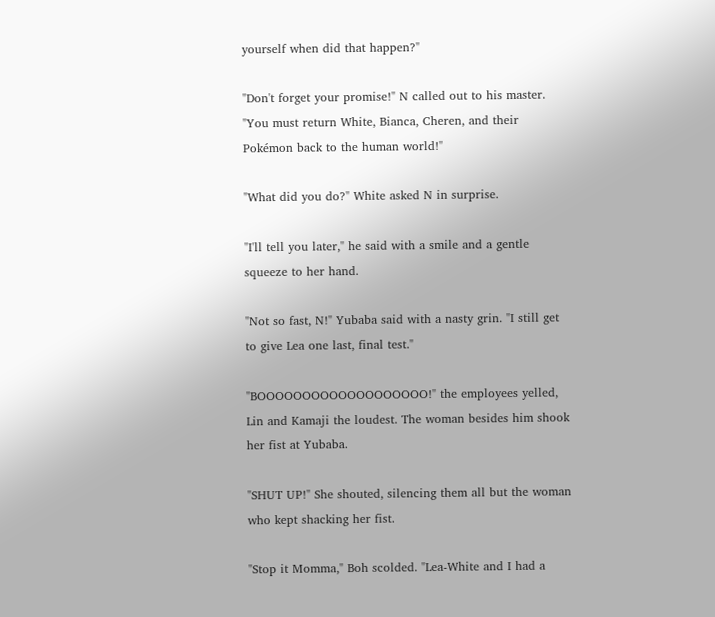yourself when did that happen?"

"Don't forget your promise!" N called out to his master. "You must return White, Bianca, Cheren, and their Pokémon back to the human world!"

"What did you do?" White asked N in surprise.

"I'll tell you later," he said with a smile and a gentle squeeze to her hand.

"Not so fast, N!" Yubaba said with a nasty grin. "I still get to give Lea one last, final test."

"BOOOOOOOOOOOOOOOOOOO!" the employees yelled, Lin and Kamaji the loudest. The woman besides him shook her fist at Yubaba.

"SHUT UP!" She shouted, silencing them all but the woman who kept shacking her fist.

"Stop it Momma," Boh scolded. "Lea-White and I had a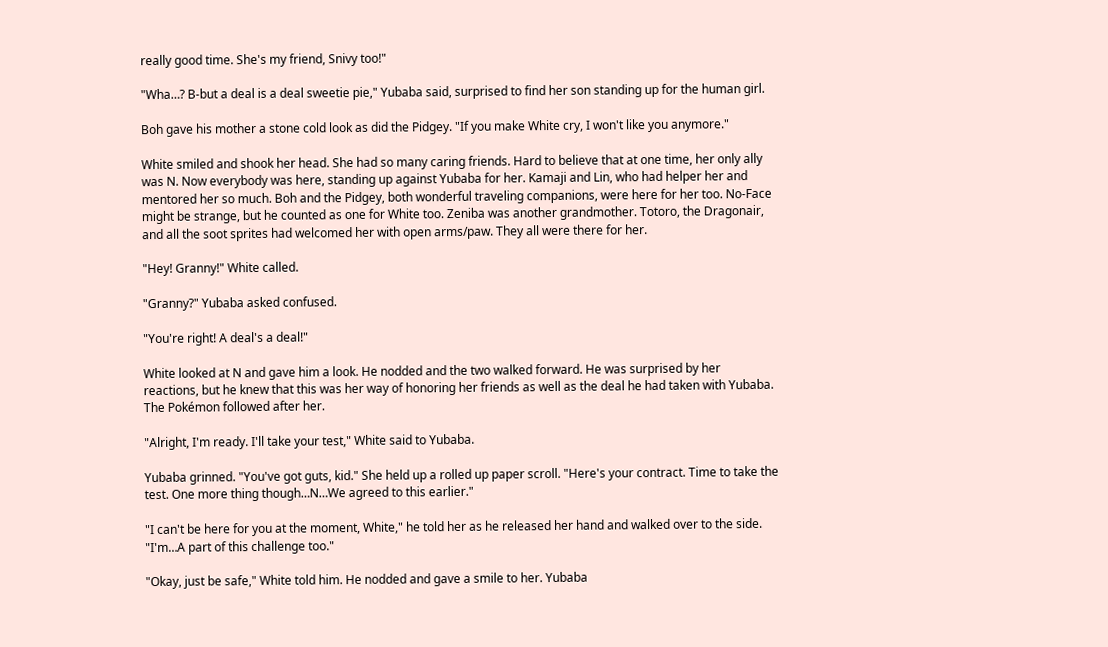really good time. She's my friend, Snivy too!"

"Wha…? B-but a deal is a deal sweetie pie," Yubaba said, surprised to find her son standing up for the human girl.

Boh gave his mother a stone cold look as did the Pidgey. "If you make White cry, I won't like you anymore."

White smiled and shook her head. She had so many caring friends. Hard to believe that at one time, her only ally was N. Now everybody was here, standing up against Yubaba for her. Kamaji and Lin, who had helper her and mentored her so much. Boh and the Pidgey, both wonderful traveling companions, were here for her too. No-Face might be strange, but he counted as one for White too. Zeniba was another grandmother. Totoro, the Dragonair, and all the soot sprites had welcomed her with open arms/paw. They all were there for her.

"Hey! Granny!" White called.

"Granny?" Yubaba asked confused.

"You're right! A deal's a deal!"

White looked at N and gave him a look. He nodded and the two walked forward. He was surprised by her reactions, but he knew that this was her way of honoring her friends as well as the deal he had taken with Yubaba. The Pokémon followed after her.

"Alright, I'm ready. I'll take your test," White said to Yubaba.

Yubaba grinned. "You've got guts, kid." She held up a rolled up paper scroll. "Here's your contract. Time to take the test. One more thing though…N…We agreed to this earlier."

"I can't be here for you at the moment, White," he told her as he released her hand and walked over to the side. "I'm…A part of this challenge too."

"Okay, just be safe," White told him. He nodded and gave a smile to her. Yubaba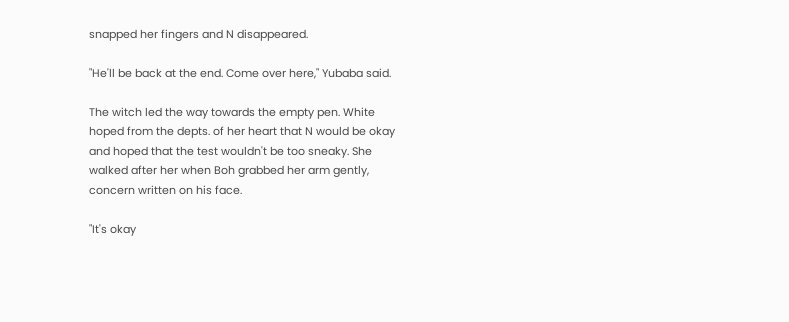snapped her fingers and N disappeared.

"He'll be back at the end. Come over here," Yubaba said.

The witch led the way towards the empty pen. White hoped from the depts. of her heart that N would be okay and hoped that the test wouldn't be too sneaky. She walked after her when Boh grabbed her arm gently, concern written on his face.

"It's okay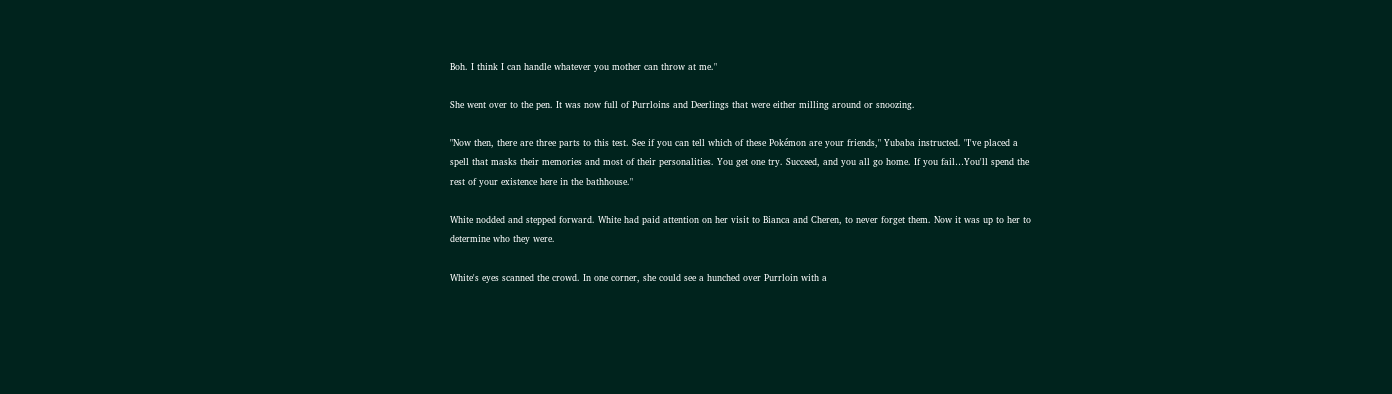Boh. I think I can handle whatever you mother can throw at me."

She went over to the pen. It was now full of Purrloins and Deerlings that were either milling around or snoozing.

"Now then, there are three parts to this test. See if you can tell which of these Pokémon are your friends," Yubaba instructed. "I've placed a spell that masks their memories and most of their personalities. You get one try. Succeed, and you all go home. If you fail…You'll spend the rest of your existence here in the bathhouse."

White nodded and stepped forward. White had paid attention on her visit to Bianca and Cheren, to never forget them. Now it was up to her to determine who they were.

White's eyes scanned the crowd. In one corner, she could see a hunched over Purrloin with a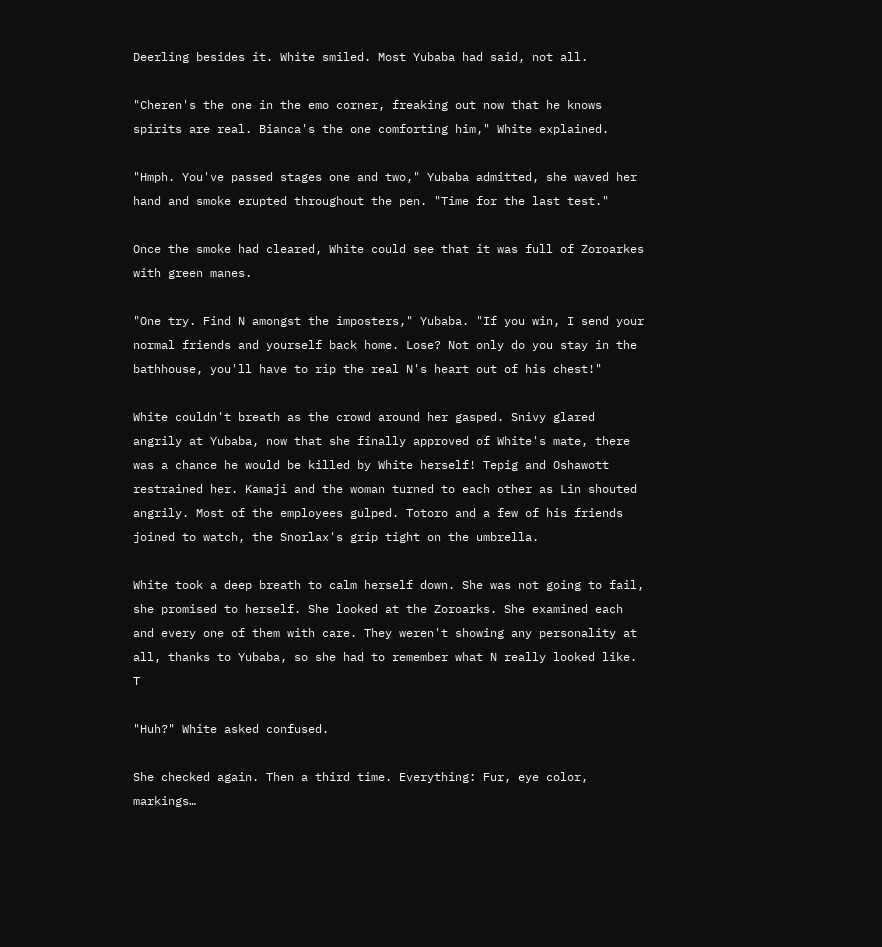Deerling besides it. White smiled. Most Yubaba had said, not all.

"Cheren's the one in the emo corner, freaking out now that he knows spirits are real. Bianca's the one comforting him," White explained.

"Hmph. You've passed stages one and two," Yubaba admitted, she waved her hand and smoke erupted throughout the pen. "Time for the last test."

Once the smoke had cleared, White could see that it was full of Zoroarkes with green manes.

"One try. Find N amongst the imposters," Yubaba. "If you win, I send your normal friends and yourself back home. Lose? Not only do you stay in the bathhouse, you'll have to rip the real N's heart out of his chest!"

White couldn't breath as the crowd around her gasped. Snivy glared angrily at Yubaba, now that she finally approved of White's mate, there was a chance he would be killed by White herself! Tepig and Oshawott restrained her. Kamaji and the woman turned to each other as Lin shouted angrily. Most of the employees gulped. Totoro and a few of his friends joined to watch, the Snorlax's grip tight on the umbrella.

White took a deep breath to calm herself down. She was not going to fail, she promised to herself. She looked at the Zoroarks. She examined each and every one of them with care. They weren't showing any personality at all, thanks to Yubaba, so she had to remember what N really looked like. T

"Huh?" White asked confused.

She checked again. Then a third time. Everything: Fur, eye color, markings…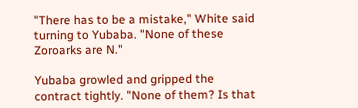"There has to be a mistake," White said turning to Yubaba. "None of these Zoroarks are N."

Yubaba growled and gripped the contract tightly. "None of them? Is that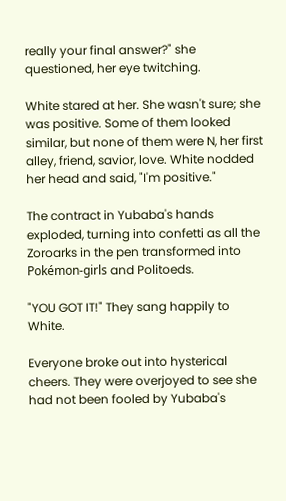really your final answer?" she questioned, her eye twitching.

White stared at her. She wasn't sure; she was positive. Some of them looked similar, but none of them were N, her first alley, friend, savior, love. White nodded her head and said, "I'm positive."

The contract in Yubaba's hands exploded, turning into confetti as all the Zoroarks in the pen transformed into Pokémon-girls and Politoeds.

"YOU GOT IT!" They sang happily to White.

Everyone broke out into hysterical cheers. They were overjoyed to see she had not been fooled by Yubaba's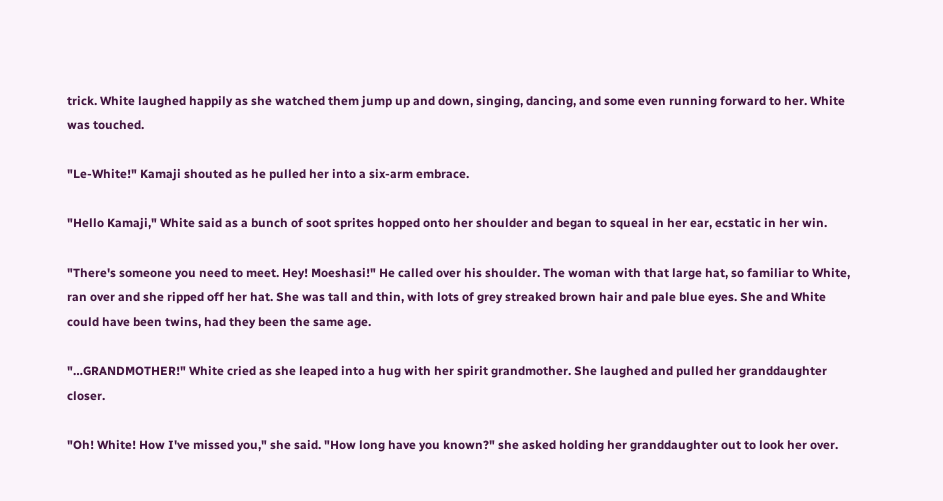trick. White laughed happily as she watched them jump up and down, singing, dancing, and some even running forward to her. White was touched.

"Le-White!" Kamaji shouted as he pulled her into a six-arm embrace.

"Hello Kamaji," White said as a bunch of soot sprites hopped onto her shoulder and began to squeal in her ear, ecstatic in her win.

"There's someone you need to meet. Hey! Moeshasi!" He called over his shoulder. The woman with that large hat, so familiar to White, ran over and she ripped off her hat. She was tall and thin, with lots of grey streaked brown hair and pale blue eyes. She and White could have been twins, had they been the same age.

"…GRANDMOTHER!" White cried as she leaped into a hug with her spirit grandmother. She laughed and pulled her granddaughter closer.

"Oh! White! How I've missed you," she said. "How long have you known?" she asked holding her granddaughter out to look her over.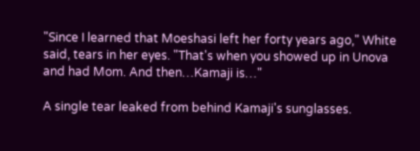"Since I learned that Moeshasi left her forty years ago," White said, tears in her eyes. "That's when you showed up in Unova and had Mom. And then…Kamaji is…"

A single tear leaked from behind Kamaji's sunglasses.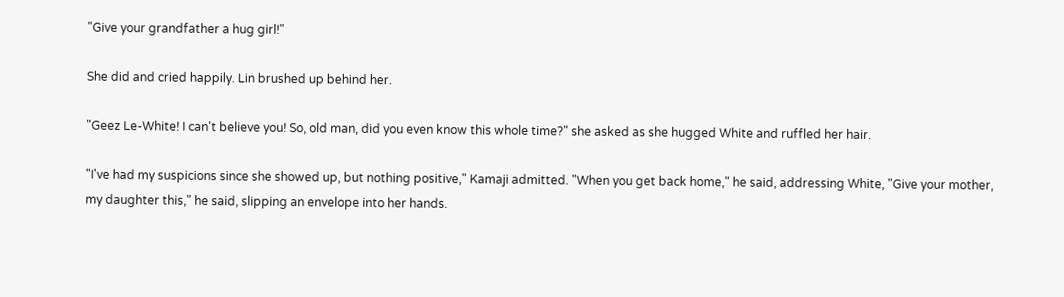"Give your grandfather a hug girl!"

She did and cried happily. Lin brushed up behind her.

"Geez Le-White! I can't believe you! So, old man, did you even know this whole time?" she asked as she hugged White and ruffled her hair.

"I've had my suspicions since she showed up, but nothing positive," Kamaji admitted. "When you get back home," he said, addressing White, "Give your mother, my daughter this," he said, slipping an envelope into her hands.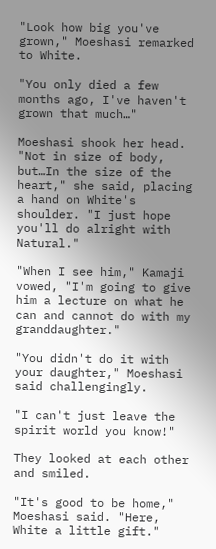"Look how big you've grown," Moeshasi remarked to White.

"You only died a few months ago, I've haven't grown that much…"

Moeshasi shook her head. "Not in size of body, but…In the size of the heart," she said, placing a hand on White's shoulder. "I just hope you'll do alright with Natural."

"When I see him," Kamaji vowed, "I'm going to give him a lecture on what he can and cannot do with my granddaughter."

"You didn't do it with your daughter," Moeshasi said challengingly.

"I can't just leave the spirit world you know!"

They looked at each other and smiled.

"It's good to be home," Moeshasi said. "Here, White a little gift."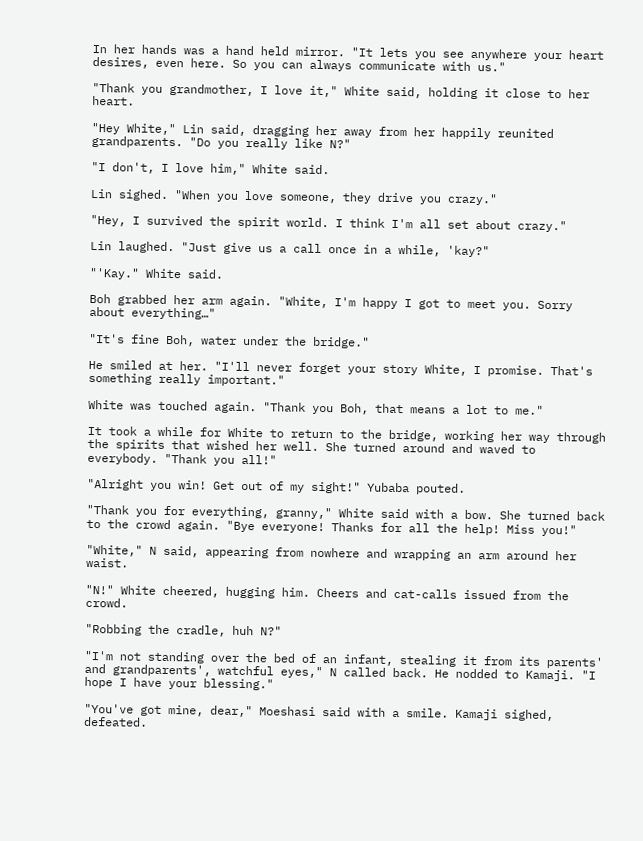In her hands was a hand held mirror. "It lets you see anywhere your heart desires, even here. So you can always communicate with us."

"Thank you grandmother, I love it," White said, holding it close to her heart.

"Hey White," Lin said, dragging her away from her happily reunited grandparents. "Do you really like N?"

"I don't, I love him," White said.

Lin sighed. "When you love someone, they drive you crazy."

"Hey, I survived the spirit world. I think I'm all set about crazy."

Lin laughed. "Just give us a call once in a while, 'kay?"

"'Kay." White said.

Boh grabbed her arm again. "White, I'm happy I got to meet you. Sorry about everything…"

"It's fine Boh, water under the bridge."

He smiled at her. "I'll never forget your story White, I promise. That's something really important."

White was touched again. "Thank you Boh, that means a lot to me."

It took a while for White to return to the bridge, working her way through the spirits that wished her well. She turned around and waved to everybody. "Thank you all!"

"Alright you win! Get out of my sight!" Yubaba pouted.

"Thank you for everything, granny," White said with a bow. She turned back to the crowd again. "Bye everyone! Thanks for all the help! Miss you!"

"White," N said, appearing from nowhere and wrapping an arm around her waist.

"N!" White cheered, hugging him. Cheers and cat-calls issued from the crowd.

"Robbing the cradle, huh N?"

"I'm not standing over the bed of an infant, stealing it from its parents' and grandparents', watchful eyes," N called back. He nodded to Kamaji. "I hope I have your blessing."

"You've got mine, dear," Moeshasi said with a smile. Kamaji sighed, defeated.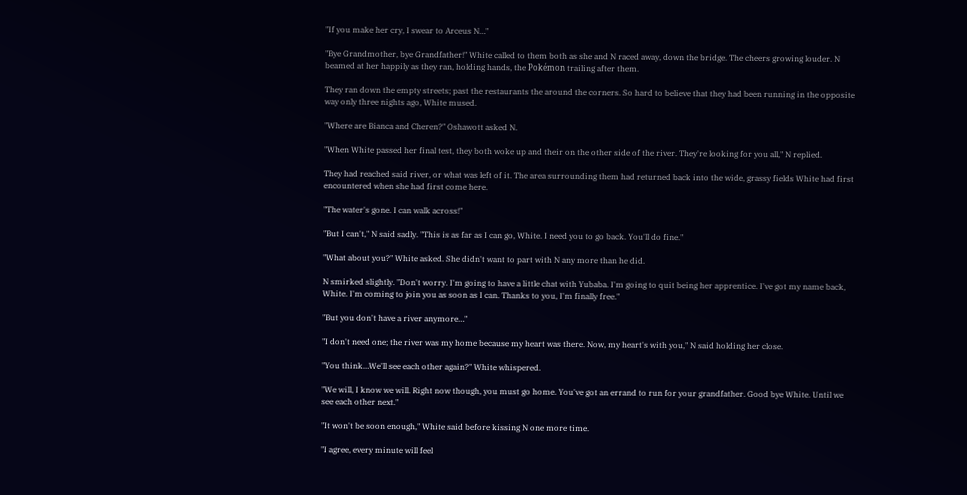"If you make her cry, I swear to Arceus N…"

"Bye Grandmother, bye Grandfather!" White called to them both as she and N raced away, down the bridge. The cheers growing louder. N beamed at her happily as they ran, holding hands, the Pokémon trailing after them.

They ran down the empty streets; past the restaurants the around the corners. So hard to believe that they had been running in the opposite way only three nights ago, White mused.

"Where are Bianca and Cheren?" Oshawott asked N.

"When White passed her final test, they both woke up and their on the other side of the river. They're looking for you all," N replied.

They had reached said river, or what was left of it. The area surrounding them had returned back into the wide, grassy fields White had first encountered when she had first come here.

"The water's gone. I can walk across!"

"But I can't," N said sadly. "This is as far as I can go, White. I need you to go back. You'll do fine."

"What about you?" White asked. She didn't want to part with N any more than he did.

N smirked slightly. "Don't worry. I'm going to have a little chat with Yubaba. I'm going to quit being her apprentice. I've got my name back, White. I'm coming to join you as soon as I can. Thanks to you, I'm finally free."

"But you don't have a river anymore…"

"I don't need one; the river was my home because my heart was there. Now, my heart's with you," N said holding her close.

"You think…We'll see each other again?" White whispered.

"We will, I know we will. Right now though, you must go home. You've got an errand to run for your grandfather. Good bye White. Until we see each other next."

"It won't be soon enough," White said before kissing N one more time.

"I agree, every minute will feel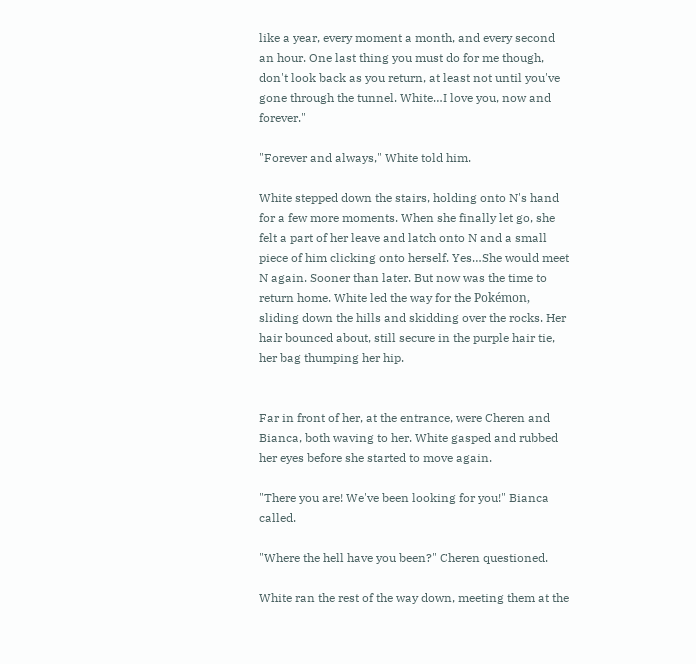like a year, every moment a month, and every second an hour. One last thing you must do for me though, don't look back as you return, at least not until you've gone through the tunnel. White…I love you, now and forever."

"Forever and always," White told him.

White stepped down the stairs, holding onto N's hand for a few more moments. When she finally let go, she felt a part of her leave and latch onto N and a small piece of him clicking onto herself. Yes…She would meet N again. Sooner than later. But now was the time to return home. White led the way for the Pokémon, sliding down the hills and skidding over the rocks. Her hair bounced about, still secure in the purple hair tie, her bag thumping her hip.


Far in front of her, at the entrance, were Cheren and Bianca, both waving to her. White gasped and rubbed her eyes before she started to move again.

"There you are! We've been looking for you!" Bianca called.

"Where the hell have you been?" Cheren questioned.

White ran the rest of the way down, meeting them at the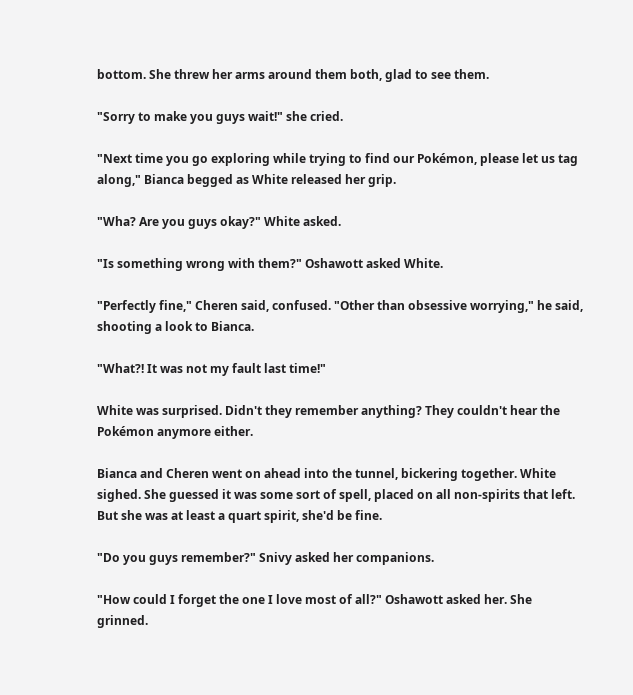bottom. She threw her arms around them both, glad to see them.

"Sorry to make you guys wait!" she cried.

"Next time you go exploring while trying to find our Pokémon, please let us tag along," Bianca begged as White released her grip.

"Wha? Are you guys okay?" White asked.

"Is something wrong with them?" Oshawott asked White.

"Perfectly fine," Cheren said, confused. "Other than obsessive worrying," he said, shooting a look to Bianca.

"What?! It was not my fault last time!"

White was surprised. Didn't they remember anything? They couldn't hear the Pokémon anymore either.

Bianca and Cheren went on ahead into the tunnel, bickering together. White sighed. She guessed it was some sort of spell, placed on all non-spirits that left. But she was at least a quart spirit, she'd be fine.

"Do you guys remember?" Snivy asked her companions.

"How could I forget the one I love most of all?" Oshawott asked her. She grinned.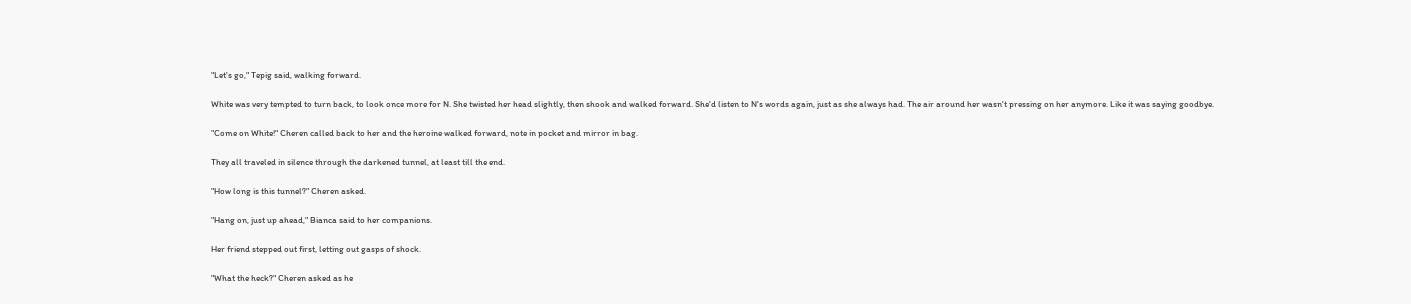"Let's go," Tepig said, walking forward.

White was very tempted to turn back, to look once more for N. She twisted her head slightly, then shook and walked forward. She'd listen to N's words again, just as she always had. The air around her wasn't pressing on her anymore. Like it was saying goodbye.

"Come on White!" Cheren called back to her and the heroine walked forward, note in pocket and mirror in bag.

They all traveled in silence through the darkened tunnel, at least till the end.

"How long is this tunnel?" Cheren asked.

"Hang on, just up ahead," Bianca said to her companions.

Her friend stepped out first, letting out gasps of shock.

"What the heck?" Cheren asked as he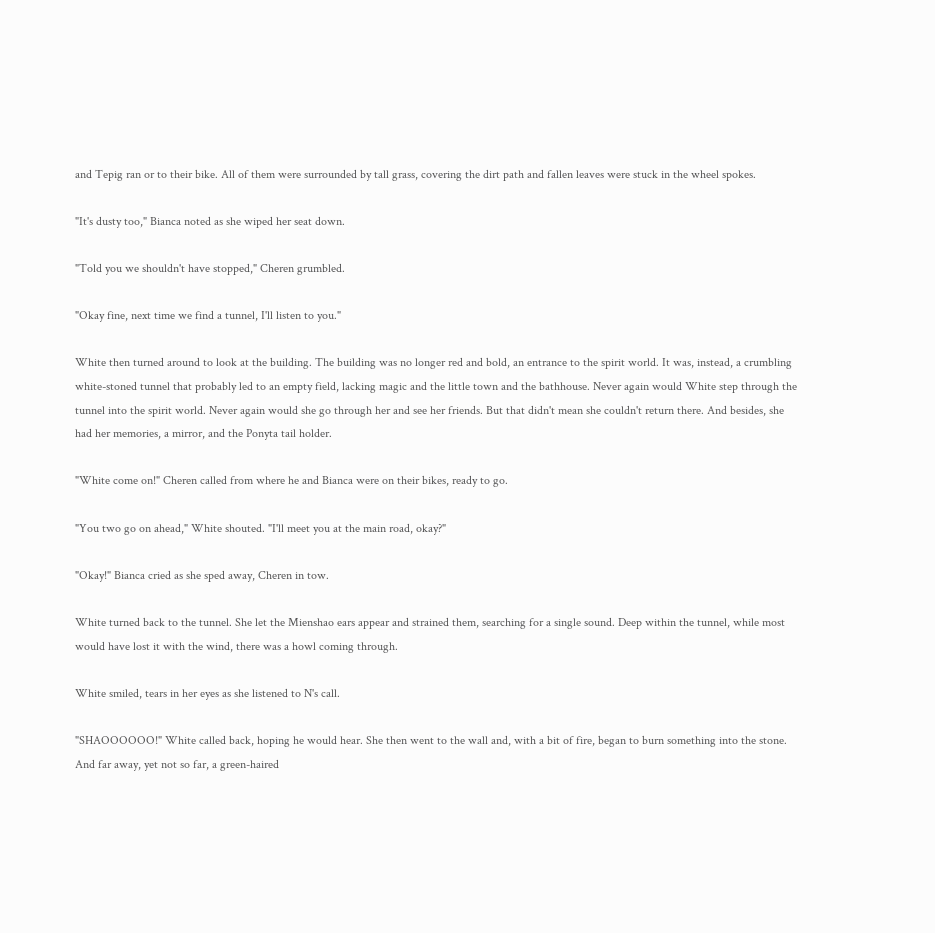and Tepig ran or to their bike. All of them were surrounded by tall grass, covering the dirt path and fallen leaves were stuck in the wheel spokes.

"It's dusty too," Bianca noted as she wiped her seat down.

"Told you we shouldn't have stopped," Cheren grumbled.

"Okay fine, next time we find a tunnel, I'll listen to you."

White then turned around to look at the building. The building was no longer red and bold, an entrance to the spirit world. It was, instead, a crumbling white-stoned tunnel that probably led to an empty field, lacking magic and the little town and the bathhouse. Never again would White step through the tunnel into the spirit world. Never again would she go through her and see her friends. But that didn't mean she couldn't return there. And besides, she had her memories, a mirror, and the Ponyta tail holder.

"White come on!" Cheren called from where he and Bianca were on their bikes, ready to go.

"You two go on ahead," White shouted. "I'll meet you at the main road, okay?"

"Okay!" Bianca cried as she sped away, Cheren in tow.

White turned back to the tunnel. She let the Mienshao ears appear and strained them, searching for a single sound. Deep within the tunnel, while most would have lost it with the wind, there was a howl coming through.

White smiled, tears in her eyes as she listened to N's call.

"SHAOOOOOO!" White called back, hoping he would hear. She then went to the wall and, with a bit of fire, began to burn something into the stone. And far away, yet not so far, a green-haired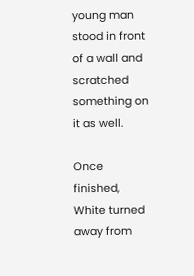young man stood in front of a wall and scratched something on it as well.

Once finished, White turned away from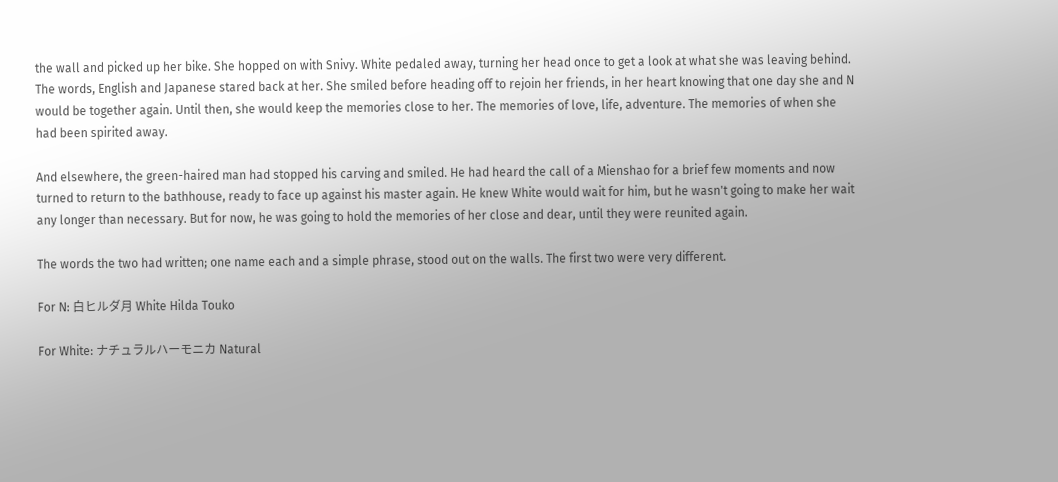the wall and picked up her bike. She hopped on with Snivy. White pedaled away, turning her head once to get a look at what she was leaving behind. The words, English and Japanese stared back at her. She smiled before heading off to rejoin her friends, in her heart knowing that one day she and N would be together again. Until then, she would keep the memories close to her. The memories of love, life, adventure. The memories of when she had been spirited away.

And elsewhere, the green-haired man had stopped his carving and smiled. He had heard the call of a Mienshao for a brief few moments and now turned to return to the bathhouse, ready to face up against his master again. He knew White would wait for him, but he wasn't going to make her wait any longer than necessary. But for now, he was going to hold the memories of her close and dear, until they were reunited again.

The words the two had written; one name each and a simple phrase, stood out on the walls. The first two were very different.

For N: 白ヒルダ月 White Hilda Touko

For White: ナチュラルハーモニカ Natural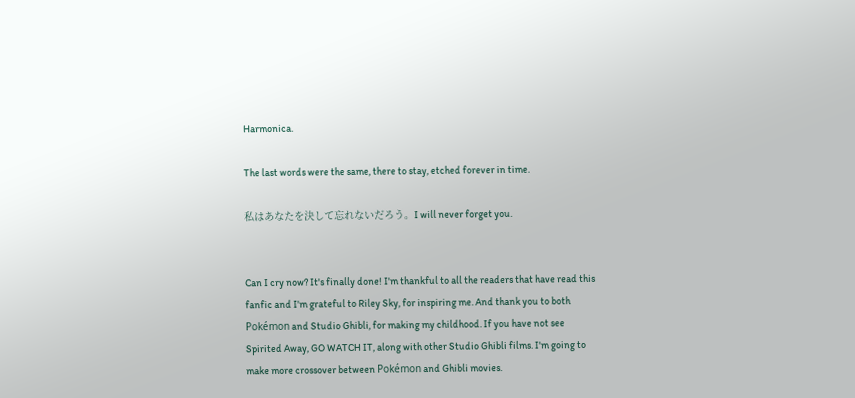Harmonica.

The last words were the same, there to stay, etched forever in time.

私はあなたを決して忘れないだろう。I will never forget you.


Can I cry now? It's finally done! I'm thankful to all the readers that have read this fanfic and I'm grateful to Riley Sky, for inspiring me. And thank you to both Pokémon and Studio Ghibli, for making my childhood. If you have not see Spirited Away, GO WATCH IT, along with other Studio Ghibli films. I'm going to make more crossover between Pokémon and Ghibli movies.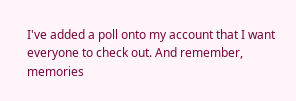I've added a poll onto my account that I want everyone to check out. And remember, memories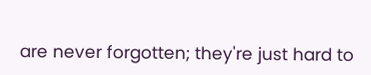are never forgotten; they're just hard to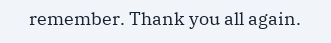remember. Thank you all again.